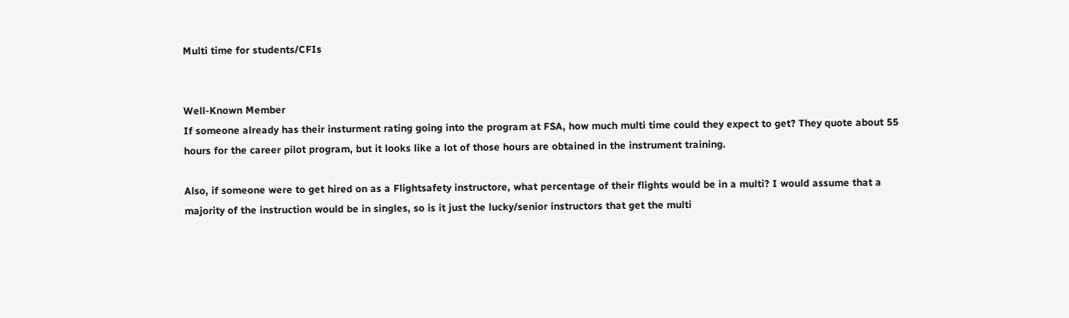Multi time for students/CFIs


Well-Known Member
If someone already has their insturment rating going into the program at FSA, how much multi time could they expect to get? They quote about 55 hours for the career pilot program, but it looks like a lot of those hours are obtained in the instrument training.

Also, if someone were to get hired on as a Flightsafety instructore, what percentage of their flights would be in a multi? I would assume that a majority of the instruction would be in singles, so is it just the lucky/senior instructors that get the multi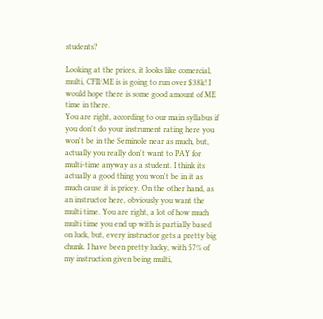students?

Looking at the prices, it looks like comercial, multi, CFII/ME is is going to run over $38k! I would hope there is some good amount of ME time in there.
You are right, according to our main syllabus if you don't do your instrument rating here you won't be in the Seminole near as much, but, actually you really don't want to PAY for multi-time anyway as a student. I think its actually a good thing you won't be in it as much cause it is pricey. On the other hand, as an instructor here, obviously you want the multi time. You are right, a lot of how much multi time you end up with is partially based on luck, but, every instructor gets a pretty big chunk. I have been pretty lucky, with 57% of my instruction given being multi,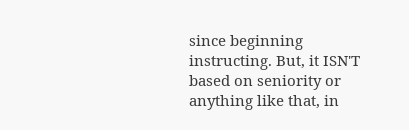since beginning instructing. But, it ISN'T based on seniority or anything like that, in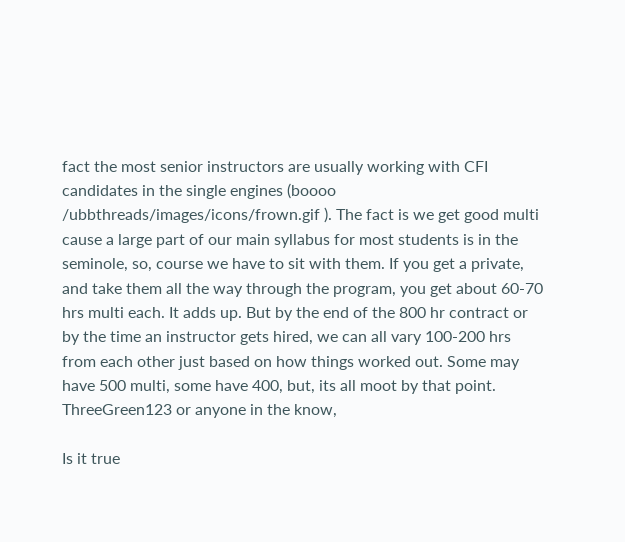fact the most senior instructors are usually working with CFI candidates in the single engines (boooo /ubbthreads/images/icons/frown.gif ). The fact is we get good multi cause a large part of our main syllabus for most students is in the seminole, so, course we have to sit with them. If you get a private, and take them all the way through the program, you get about 60-70 hrs multi each. It adds up. But by the end of the 800 hr contract or by the time an instructor gets hired, we can all vary 100-200 hrs from each other just based on how things worked out. Some may have 500 multi, some have 400, but, its all moot by that point.
ThreeGreen123 or anyone in the know,

Is it true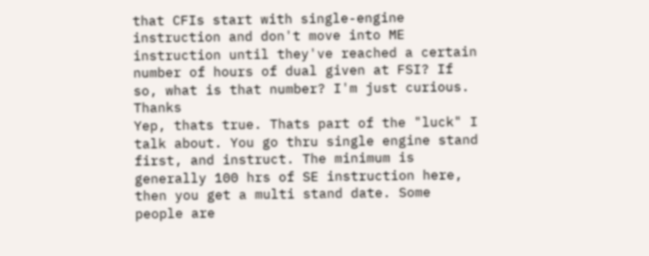that CFIs start with single-engine instruction and don't move into ME instruction until they've reached a certain number of hours of dual given at FSI? If so, what is that number? I'm just curious. Thanks
Yep, thats true. Thats part of the "luck" I talk about. You go thru single engine stand first, and instruct. The minimum is generally 100 hrs of SE instruction here, then you get a multi stand date. Some people are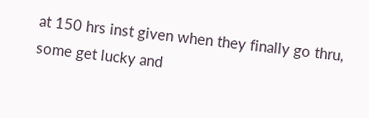at 150 hrs inst given when they finally go thru, some get lucky and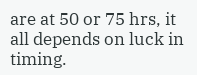are at 50 or 75 hrs, it all depends on luck in timing.